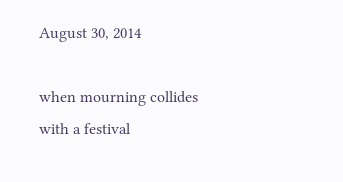August 30, 2014

when mourning collides with a festival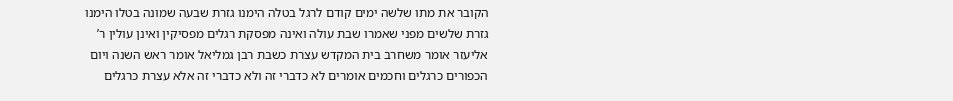הקובר את מתו שלשה ימים קודם לרגל בטלה הימנו גזרת שבעה שמונה בטלו הימנו גזרת שלשים מפני שאמרו שבת עולה ואינה מפסקת רגלים מפסיקין ואינן עולין ר’ אליעזר אומר משחרב בית המקדש עצרת כשבת רבן גמליאל אומר ראש השנה ויום הכפורים כרגלים וחכמים אומרים לא כדברי זה ולא כדברי זה אלא עצרת כרגלים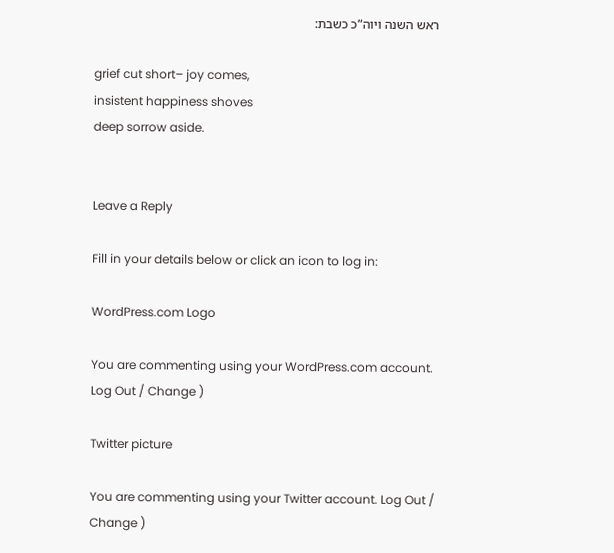ראש השנה ויוה”כ כשבת:

grief cut short– joy comes,
insistent happiness shoves
deep sorrow aside.


Leave a Reply

Fill in your details below or click an icon to log in:

WordPress.com Logo

You are commenting using your WordPress.com account. Log Out / Change )

Twitter picture

You are commenting using your Twitter account. Log Out / Change )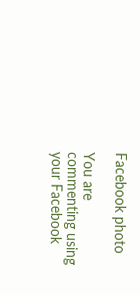Facebook photo

You are commenting using your Facebook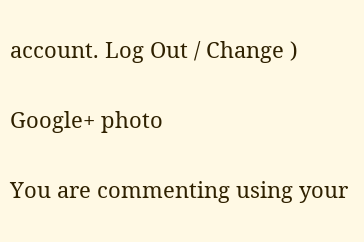account. Log Out / Change )

Google+ photo

You are commenting using your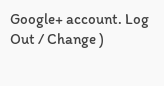Google+ account. Log Out / Change )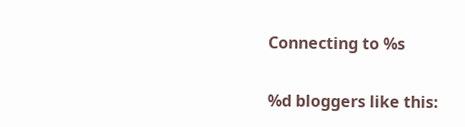Connecting to %s

%d bloggers like this: